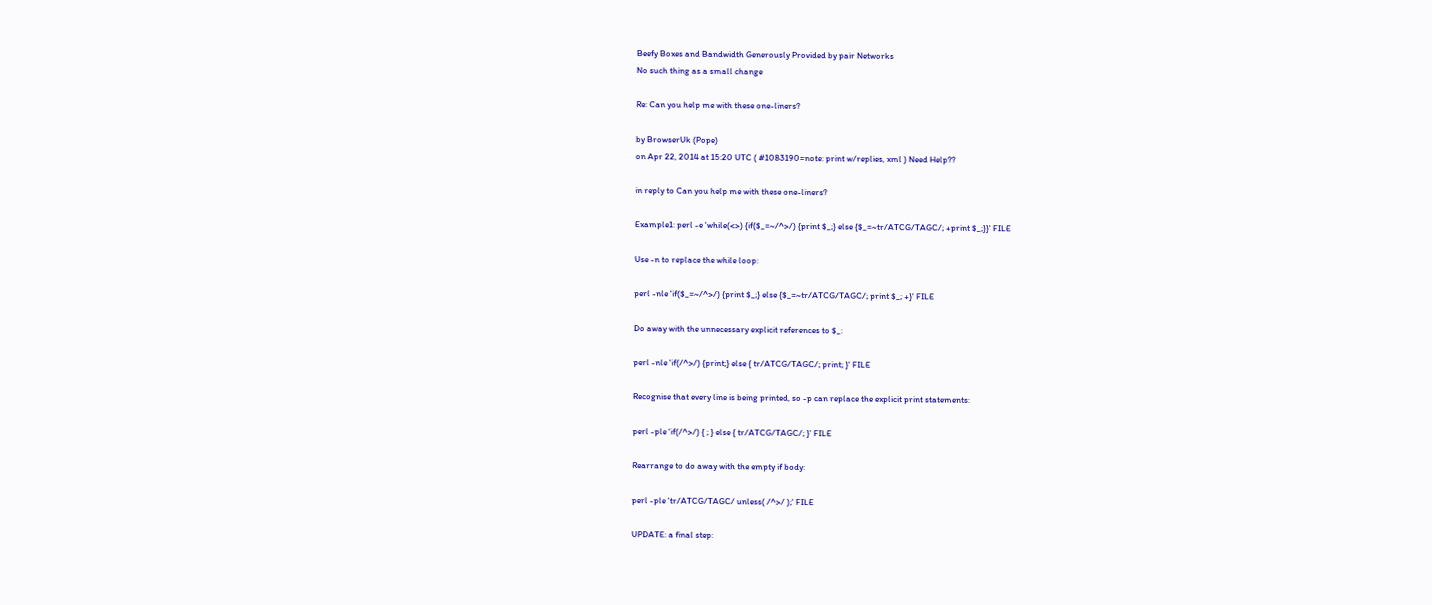Beefy Boxes and Bandwidth Generously Provided by pair Networks
No such thing as a small change

Re: Can you help me with these one-liners?

by BrowserUk (Pope)
on Apr 22, 2014 at 15:20 UTC ( #1083190=note: print w/replies, xml ) Need Help??

in reply to Can you help me with these one-liners?

Example1: perl -e 'while(<>) {if($_=~/^>/) {print $_;} else {$_=~tr/ATCG/TAGC/; +print $_;}}' FILE

Use -n to replace the while loop:

perl -nle 'if($_=~/^>/) {print $_;} else {$_=~tr/ATCG/TAGC/; print $_; +}' FILE

Do away with the unnecessary explicit references to $_:

perl -nle 'if(/^>/) {print;} else { tr/ATCG/TAGC/; print; }' FILE

Recognise that every line is being printed, so -p can replace the explicit print statements:

perl -ple 'if(/^>/) { ; } else { tr/ATCG/TAGC/; }' FILE

Rearrange to do away with the empty if body:

perl -ple 'tr/ATCG/TAGC/ unless( /^>/ );' FILE

UPDATE: a final step: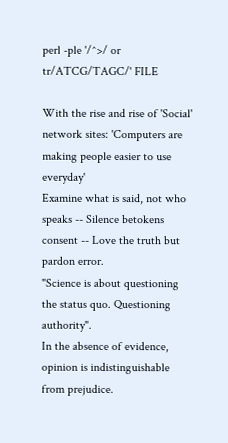perl -ple '/^>/ or tr/ATCG/TAGC/' FILE

With the rise and rise of 'Social' network sites: 'Computers are making people easier to use everyday'
Examine what is said, not who speaks -- Silence betokens consent -- Love the truth but pardon error.
"Science is about questioning the status quo. Questioning authority".
In the absence of evidence, opinion is indistinguishable from prejudice.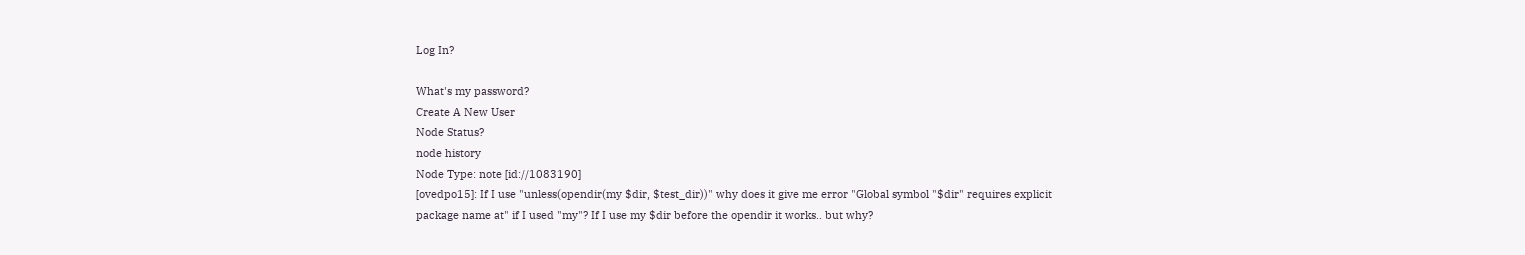Log In?

What's my password?
Create A New User
Node Status?
node history
Node Type: note [id://1083190]
[ovedpo15]: If I use "unless(opendir(my $dir, $test_dir))" why does it give me error "Global symbol "$dir" requires explicit package name at" if I used "my"? If I use my $dir before the opendir it works.. but why?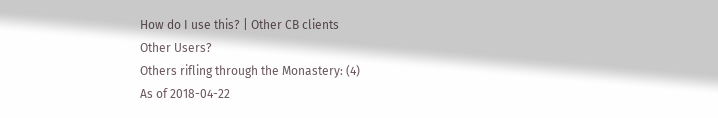How do I use this? | Other CB clients
Other Users?
Others rifling through the Monastery: (4)
As of 2018-04-22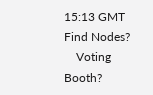15:13 GMT
Find Nodes?
    Voting Booth?